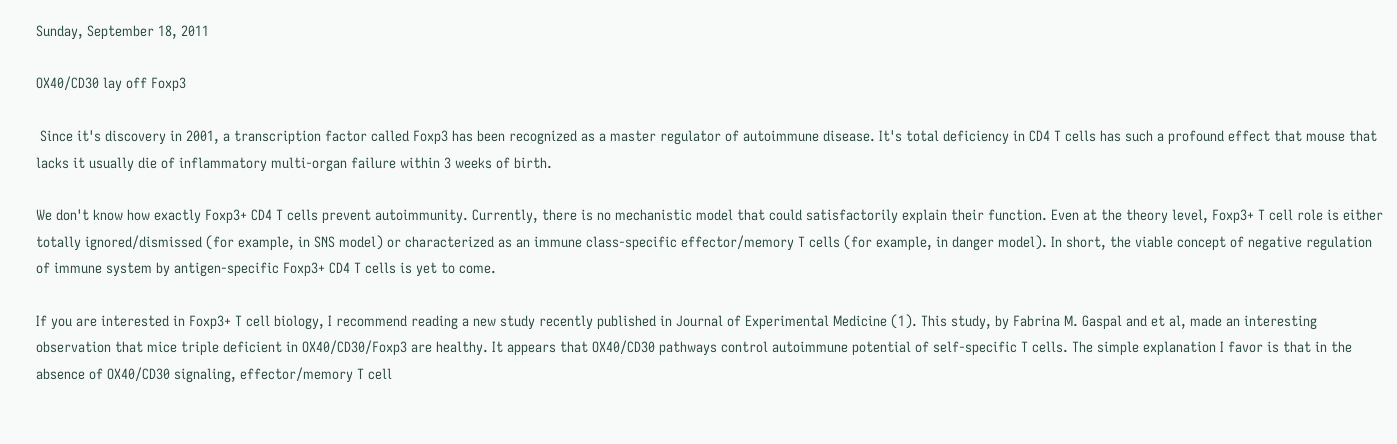Sunday, September 18, 2011

OX40/CD30 lay off Foxp3

 Since it's discovery in 2001, a transcription factor called Foxp3 has been recognized as a master regulator of autoimmune disease. It's total deficiency in CD4 T cells has such a profound effect that mouse that lacks it usually die of inflammatory multi-organ failure within 3 weeks of birth.

We don't know how exactly Foxp3+ CD4 T cells prevent autoimmunity. Currently, there is no mechanistic model that could satisfactorily explain their function. Even at the theory level, Foxp3+ T cell role is either totally ignored/dismissed (for example, in SNS model) or characterized as an immune class-specific effector/memory T cells (for example, in danger model). In short, the viable concept of negative regulation of immune system by antigen-specific Foxp3+ CD4 T cells is yet to come.

If you are interested in Foxp3+ T cell biology, I recommend reading a new study recently published in Journal of Experimental Medicine (1). This study, by Fabrina M. Gaspal and et al, made an interesting observation that mice triple deficient in OX40/CD30/Foxp3 are healthy. It appears that OX40/CD30 pathways control autoimmune potential of self-specific T cells. The simple explanation I favor is that in the absence of OX40/CD30 signaling, effector/memory T cell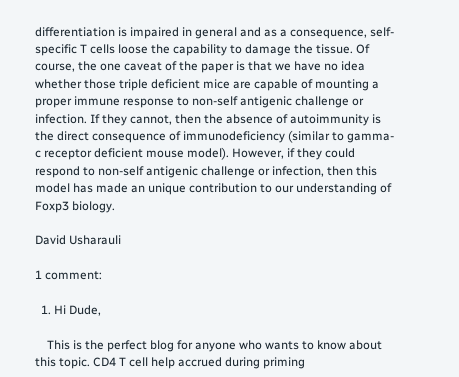differentiation is impaired in general and as a consequence, self-specific T cells loose the capability to damage the tissue. Of course, the one caveat of the paper is that we have no idea whether those triple deficient mice are capable of mounting a proper immune response to non-self antigenic challenge or infection. If they cannot, then the absence of autoimmunity is the direct consequence of immunodeficiency (similar to gamma-c receptor deficient mouse model). However, if they could respond to non-self antigenic challenge or infection, then this model has made an unique contribution to our understanding of Foxp3 biology.

David Usharauli

1 comment:

  1. Hi Dude,

    This is the perfect blog for anyone who wants to know about this topic. CD4 T cell help accrued during priming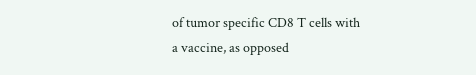of tumor specific CD8 T cells with a vaccine, as opposed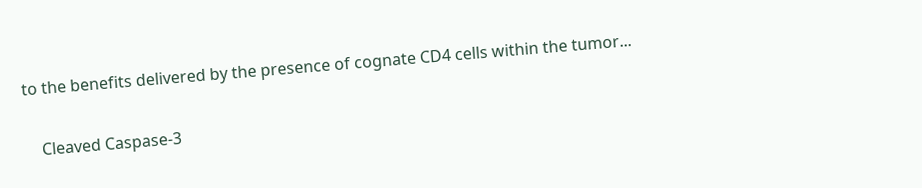to the benefits delivered by the presence of cognate CD4 cells within the tumor...

    Cleaved Caspase-3